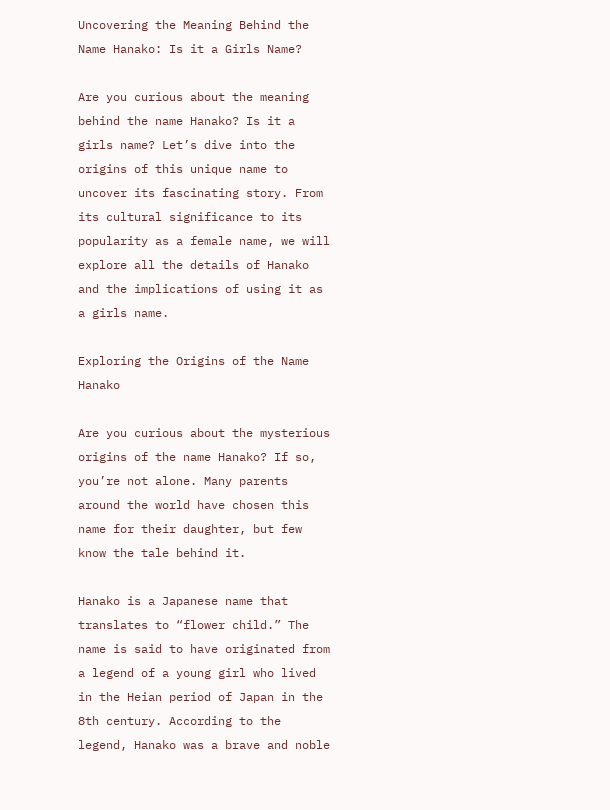Uncovering the Meaning Behind the Name Hanako: Is it a Girls Name?

Are you curious about the meaning behind the name Hanako? Is it a girls name? Let’s dive into the origins of this unique name to uncover its fascinating story. From its cultural significance to its popularity as a female name, we will explore all the details of Hanako and the implications of using it as a girls name.

Exploring the Origins of the Name Hanako

Are you curious about the mysterious origins of the name Hanako? If so, you’re not alone. Many parents around the world have chosen this name for their daughter, but few know the tale behind it.

Hanako is a Japanese name that translates to “flower child.” The name is said to have originated from a legend of a young girl who lived in the Heian period of Japan in the 8th century. According to the legend, Hanako was a brave and noble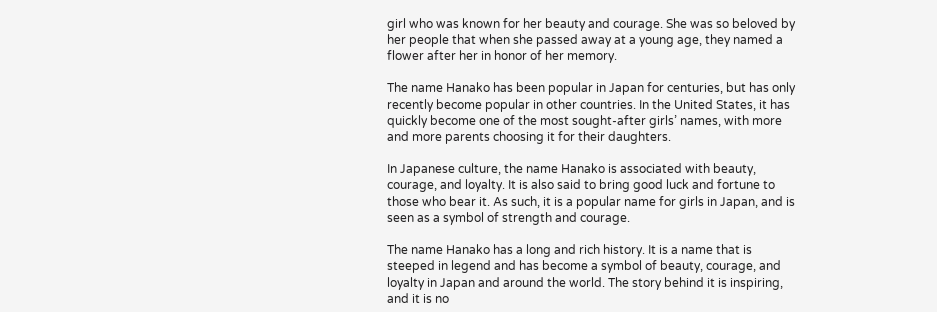girl who was known for her beauty and courage. She was so beloved by her people that when she passed away at a young age, they named a flower after her in honor of her memory.

The name Hanako has been popular in Japan for centuries, but has only recently become popular in other countries. In the United States, it has quickly become one of the most sought-after girls’ names, with more and more parents choosing it for their daughters.

In Japanese culture, the name Hanako is associated with beauty, courage, and loyalty. It is also said to bring good luck and fortune to those who bear it. As such, it is a popular name for girls in Japan, and is seen as a symbol of strength and courage.

The name Hanako has a long and rich history. It is a name that is steeped in legend and has become a symbol of beauty, courage, and loyalty in Japan and around the world. The story behind it is inspiring, and it is no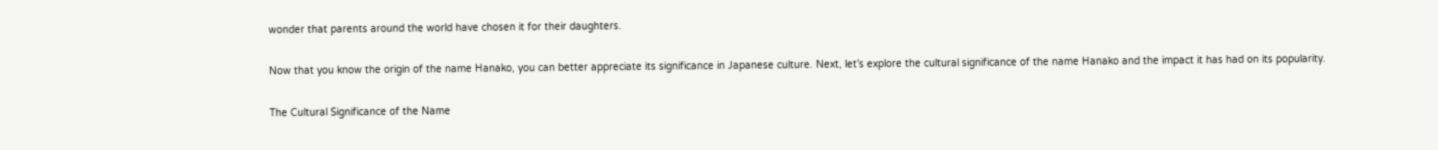wonder that parents around the world have chosen it for their daughters.

Now that you know the origin of the name Hanako, you can better appreciate its significance in Japanese culture. Next, let’s explore the cultural significance of the name Hanako and the impact it has had on its popularity.

The Cultural Significance of the Name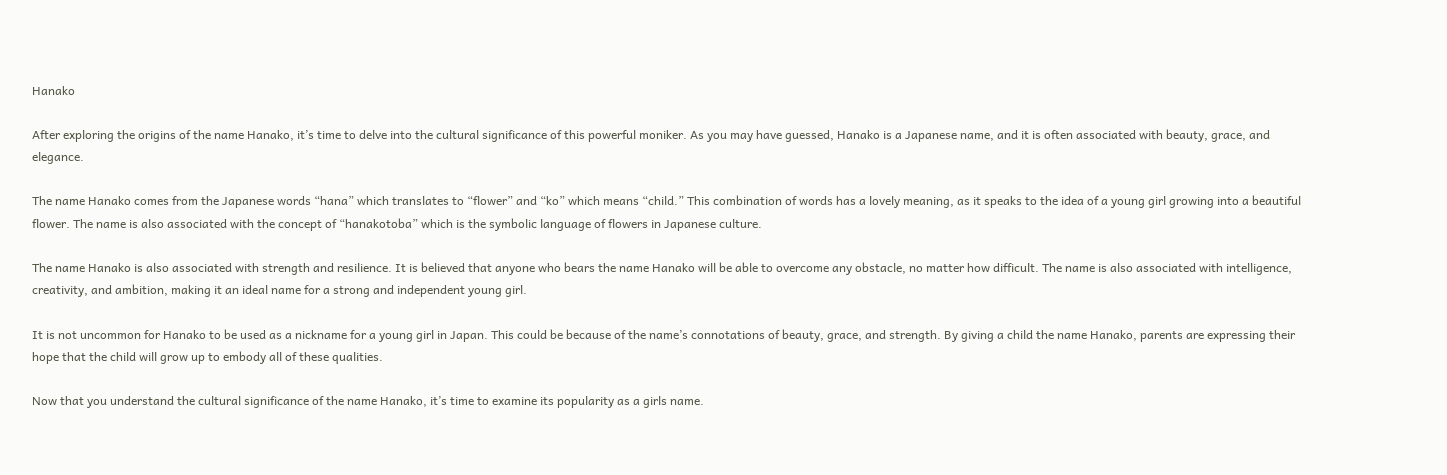Hanako

After exploring the origins of the name Hanako, it’s time to delve into the cultural significance of this powerful moniker. As you may have guessed, Hanako is a Japanese name, and it is often associated with beauty, grace, and elegance.

The name Hanako comes from the Japanese words “hana” which translates to “flower” and “ko” which means “child.” This combination of words has a lovely meaning, as it speaks to the idea of a young girl growing into a beautiful flower. The name is also associated with the concept of “hanakotoba” which is the symbolic language of flowers in Japanese culture.

The name Hanako is also associated with strength and resilience. It is believed that anyone who bears the name Hanako will be able to overcome any obstacle, no matter how difficult. The name is also associated with intelligence, creativity, and ambition, making it an ideal name for a strong and independent young girl.

It is not uncommon for Hanako to be used as a nickname for a young girl in Japan. This could be because of the name’s connotations of beauty, grace, and strength. By giving a child the name Hanako, parents are expressing their hope that the child will grow up to embody all of these qualities.

Now that you understand the cultural significance of the name Hanako, it’s time to examine its popularity as a girls name.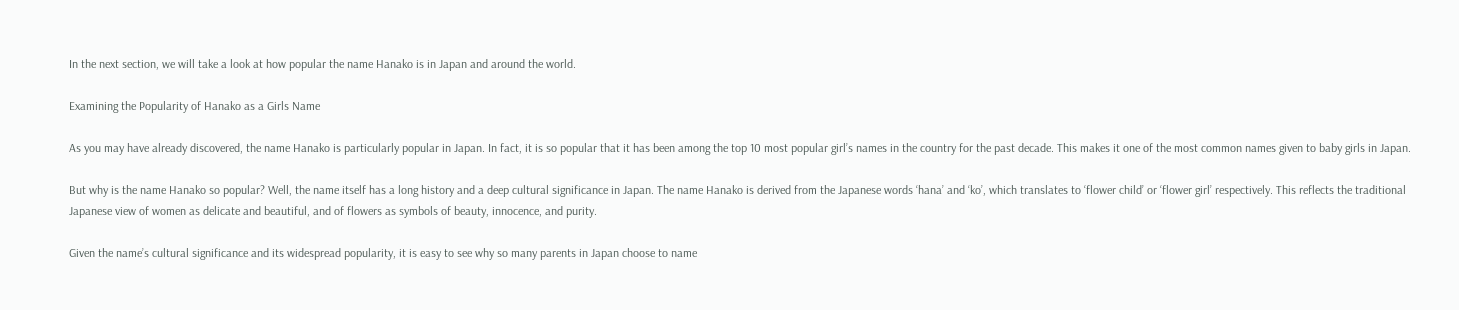In the next section, we will take a look at how popular the name Hanako is in Japan and around the world.

Examining the Popularity of Hanako as a Girls Name

As you may have already discovered, the name Hanako is particularly popular in Japan. In fact, it is so popular that it has been among the top 10 most popular girl’s names in the country for the past decade. This makes it one of the most common names given to baby girls in Japan.

But why is the name Hanako so popular? Well, the name itself has a long history and a deep cultural significance in Japan. The name Hanako is derived from the Japanese words ‘hana’ and ‘ko’, which translates to ‘flower child’ or ‘flower girl’ respectively. This reflects the traditional Japanese view of women as delicate and beautiful, and of flowers as symbols of beauty, innocence, and purity.

Given the name’s cultural significance and its widespread popularity, it is easy to see why so many parents in Japan choose to name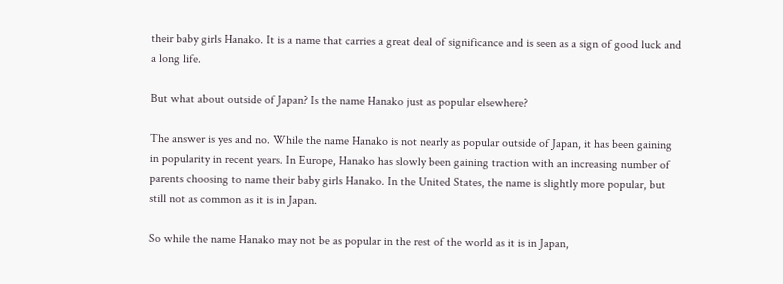their baby girls Hanako. It is a name that carries a great deal of significance and is seen as a sign of good luck and a long life.

But what about outside of Japan? Is the name Hanako just as popular elsewhere?

The answer is yes and no. While the name Hanako is not nearly as popular outside of Japan, it has been gaining in popularity in recent years. In Europe, Hanako has slowly been gaining traction with an increasing number of parents choosing to name their baby girls Hanako. In the United States, the name is slightly more popular, but still not as common as it is in Japan.

So while the name Hanako may not be as popular in the rest of the world as it is in Japan,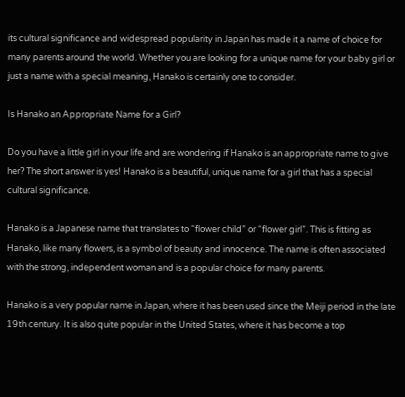its cultural significance and widespread popularity in Japan has made it a name of choice for many parents around the world. Whether you are looking for a unique name for your baby girl or just a name with a special meaning, Hanako is certainly one to consider.

Is Hanako an Appropriate Name for a Girl?

Do you have a little girl in your life and are wondering if Hanako is an appropriate name to give her? The short answer is yes! Hanako is a beautiful, unique name for a girl that has a special cultural significance.

Hanako is a Japanese name that translates to “flower child” or “flower girl”. This is fitting as Hanako, like many flowers, is a symbol of beauty and innocence. The name is often associated with the strong, independent woman and is a popular choice for many parents.

Hanako is a very popular name in Japan, where it has been used since the Meiji period in the late 19th century. It is also quite popular in the United States, where it has become a top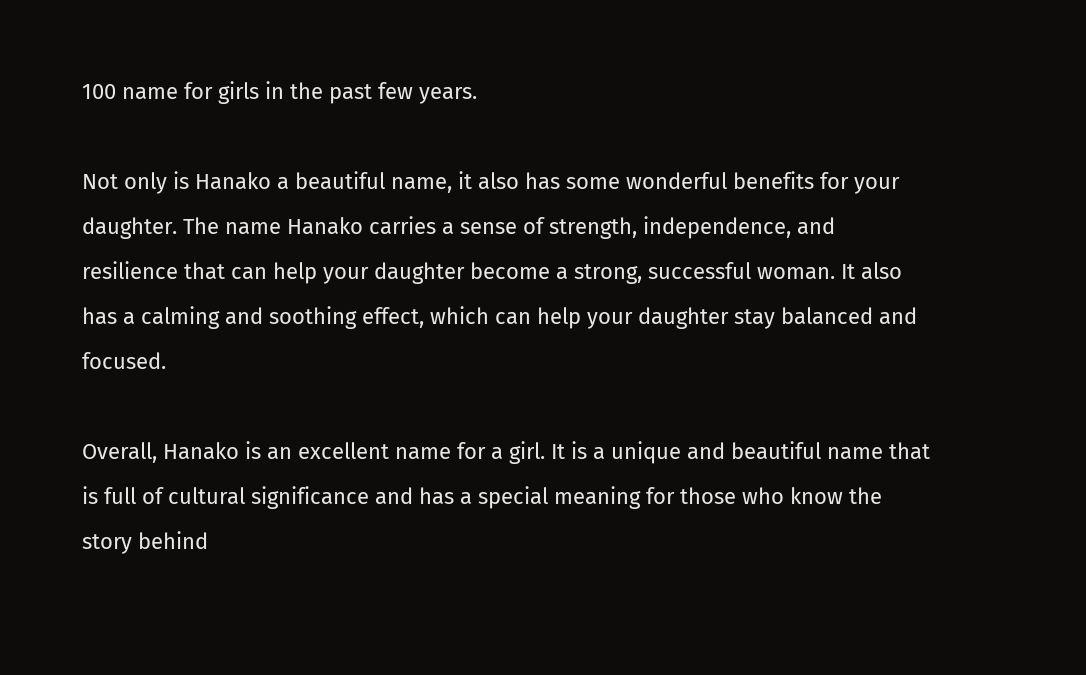100 name for girls in the past few years.

Not only is Hanako a beautiful name, it also has some wonderful benefits for your daughter. The name Hanako carries a sense of strength, independence, and resilience that can help your daughter become a strong, successful woman. It also has a calming and soothing effect, which can help your daughter stay balanced and focused.

Overall, Hanako is an excellent name for a girl. It is a unique and beautiful name that is full of cultural significance and has a special meaning for those who know the story behind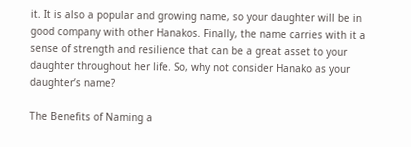it. It is also a popular and growing name, so your daughter will be in good company with other Hanakos. Finally, the name carries with it a sense of strength and resilience that can be a great asset to your daughter throughout her life. So, why not consider Hanako as your daughter’s name?

The Benefits of Naming a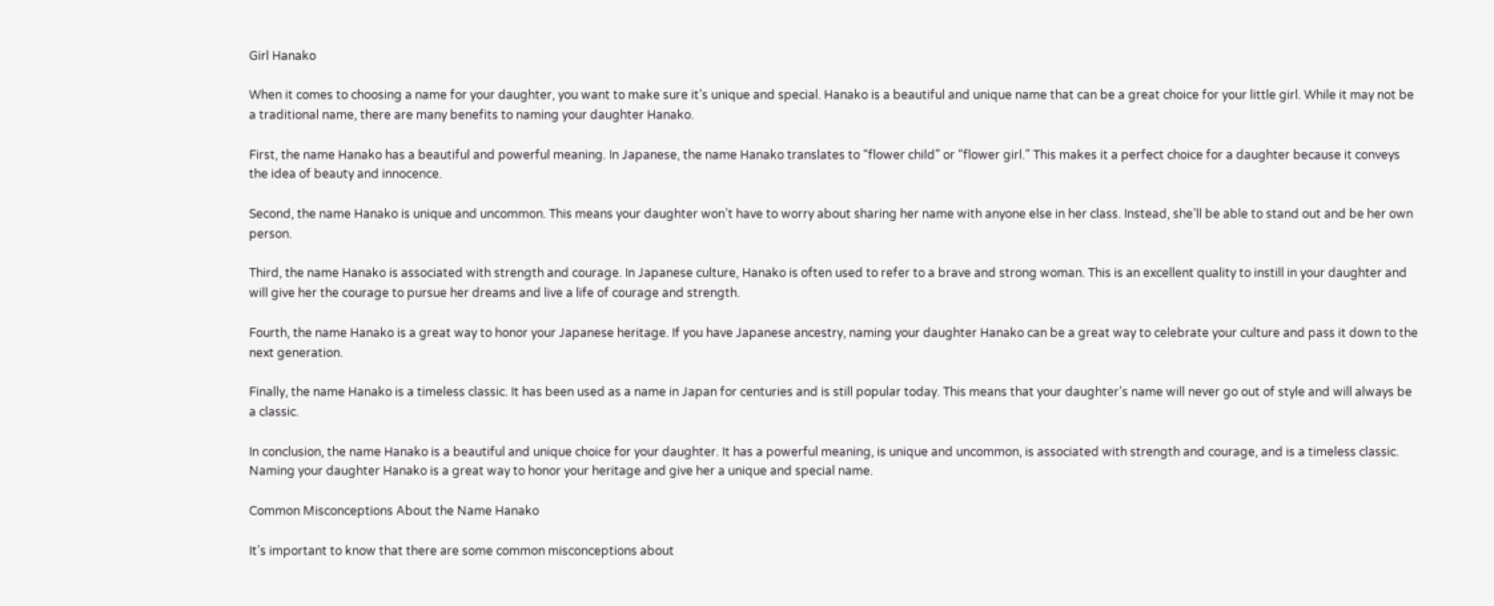Girl Hanako

When it comes to choosing a name for your daughter, you want to make sure it’s unique and special. Hanako is a beautiful and unique name that can be a great choice for your little girl. While it may not be a traditional name, there are many benefits to naming your daughter Hanako.

First, the name Hanako has a beautiful and powerful meaning. In Japanese, the name Hanako translates to “flower child” or “flower girl.” This makes it a perfect choice for a daughter because it conveys the idea of beauty and innocence.

Second, the name Hanako is unique and uncommon. This means your daughter won’t have to worry about sharing her name with anyone else in her class. Instead, she’ll be able to stand out and be her own person.

Third, the name Hanako is associated with strength and courage. In Japanese culture, Hanako is often used to refer to a brave and strong woman. This is an excellent quality to instill in your daughter and will give her the courage to pursue her dreams and live a life of courage and strength.

Fourth, the name Hanako is a great way to honor your Japanese heritage. If you have Japanese ancestry, naming your daughter Hanako can be a great way to celebrate your culture and pass it down to the next generation.

Finally, the name Hanako is a timeless classic. It has been used as a name in Japan for centuries and is still popular today. This means that your daughter’s name will never go out of style and will always be a classic.

In conclusion, the name Hanako is a beautiful and unique choice for your daughter. It has a powerful meaning, is unique and uncommon, is associated with strength and courage, and is a timeless classic. Naming your daughter Hanako is a great way to honor your heritage and give her a unique and special name.

Common Misconceptions About the Name Hanako

It’s important to know that there are some common misconceptions about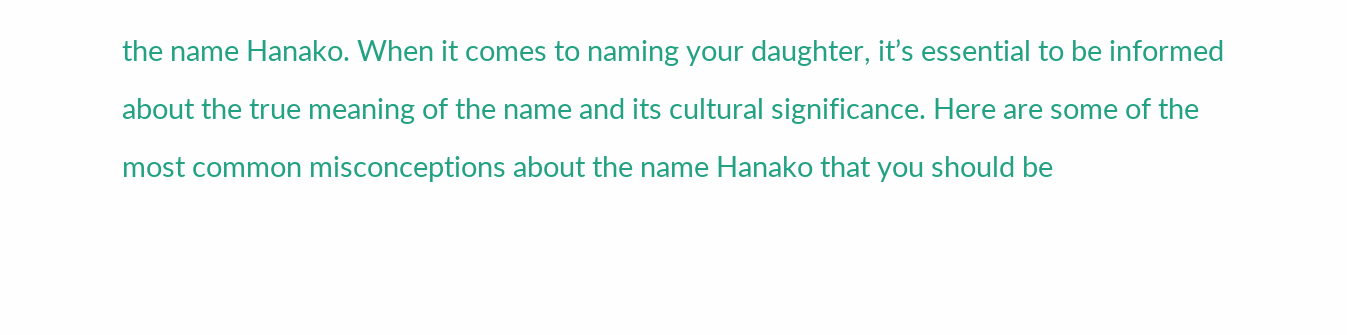the name Hanako. When it comes to naming your daughter, it’s essential to be informed about the true meaning of the name and its cultural significance. Here are some of the most common misconceptions about the name Hanako that you should be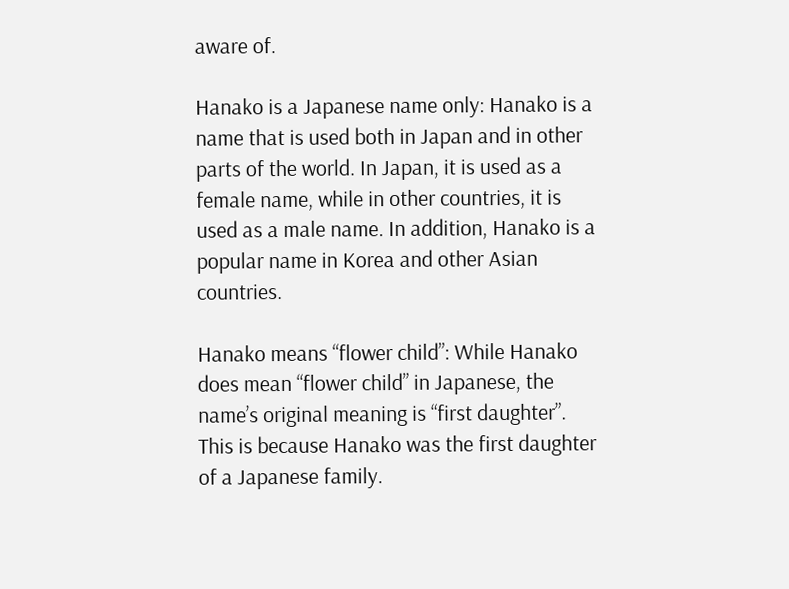aware of.

Hanako is a Japanese name only: Hanako is a name that is used both in Japan and in other parts of the world. In Japan, it is used as a female name, while in other countries, it is used as a male name. In addition, Hanako is a popular name in Korea and other Asian countries.

Hanako means “flower child”: While Hanako does mean “flower child” in Japanese, the name’s original meaning is “first daughter”. This is because Hanako was the first daughter of a Japanese family.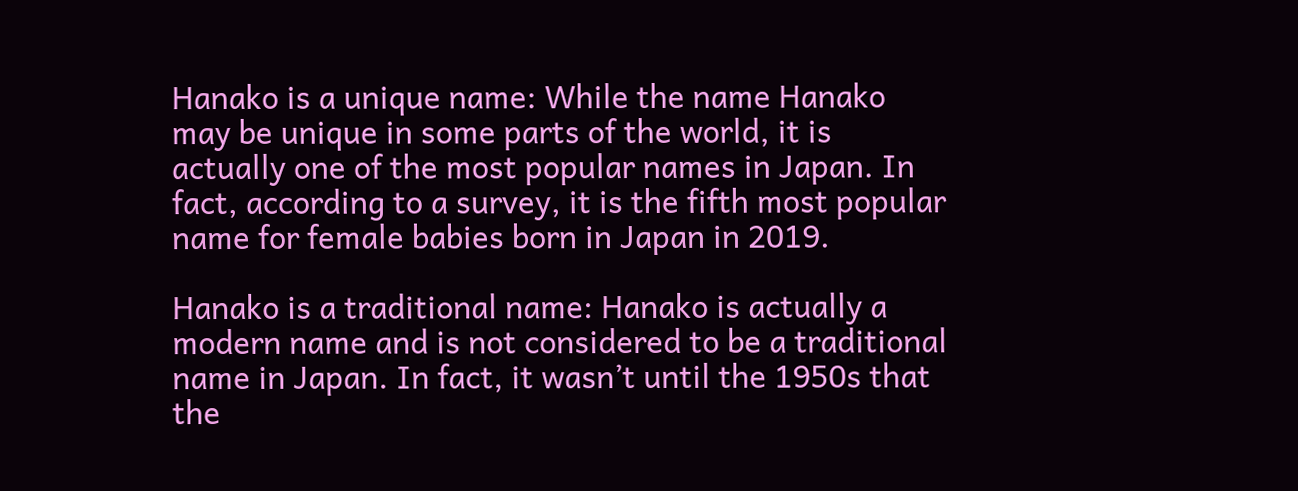Hanako is a unique name: While the name Hanako may be unique in some parts of the world, it is actually one of the most popular names in Japan. In fact, according to a survey, it is the fifth most popular name for female babies born in Japan in 2019.

Hanako is a traditional name: Hanako is actually a modern name and is not considered to be a traditional name in Japan. In fact, it wasn’t until the 1950s that the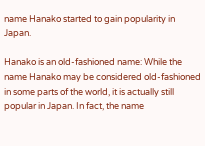name Hanako started to gain popularity in Japan.

Hanako is an old-fashioned name: While the name Hanako may be considered old-fashioned in some parts of the world, it is actually still popular in Japan. In fact, the name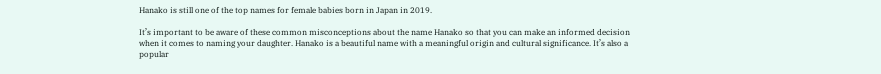Hanako is still one of the top names for female babies born in Japan in 2019.

It’s important to be aware of these common misconceptions about the name Hanako so that you can make an informed decision when it comes to naming your daughter. Hanako is a beautiful name with a meaningful origin and cultural significance. It’s also a popular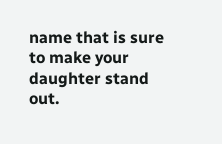name that is sure to make your daughter stand out.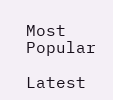Most Popular

Latest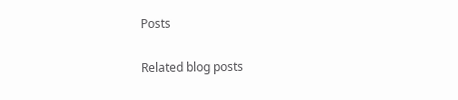Posts

Related blog posts